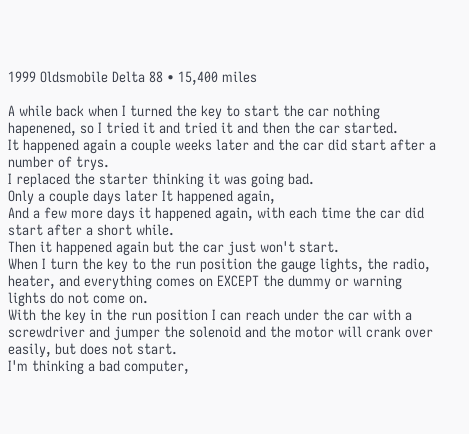1999 Oldsmobile Delta 88 • 15,400 miles

A while back when I turned the key to start the car nothing hapenened, so I tried it and tried it and then the car started.
It happened again a couple weeks later and the car did start after a number of trys.
I replaced the starter thinking it was going bad.
Only a couple days later It happened again,
And a few more days it happened again, with each time the car did start after a short while.
Then it happened again but the car just won't start.
When I turn the key to the run position the gauge lights, the radio, heater, and everything comes on EXCEPT the dummy or warning lights do not come on.
With the key in the run position I can reach under the car with a screwdriver and jumper the solenoid and the motor will crank over easily, but does not start.
I'm thinking a bad computer,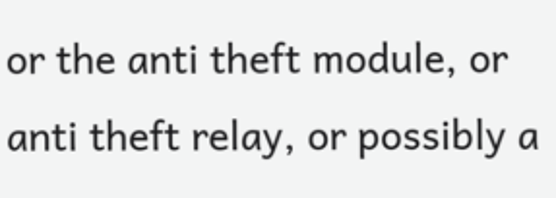or the anti theft module, or anti theft relay, or possibly a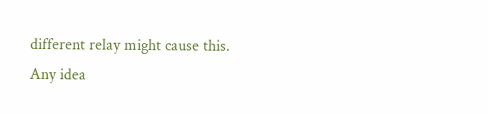different relay might cause this.
Any idea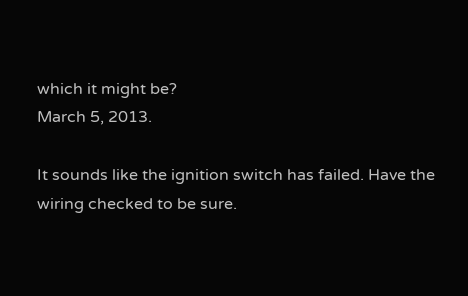which it might be?
March 5, 2013.

It sounds like the ignition switch has failed. Have the wiring checked to be sure.